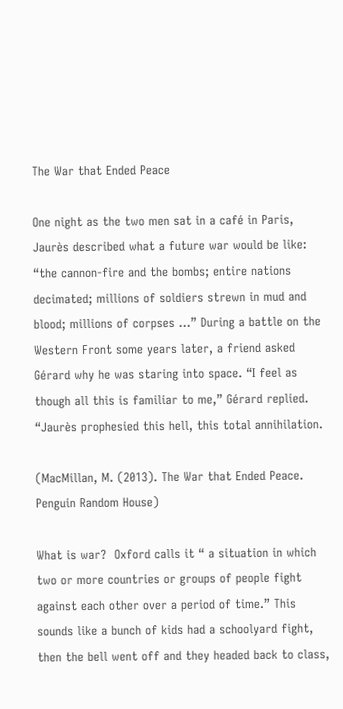The War that Ended Peace

One night as the two men sat in a café in Paris, Jaurès described what a future war would be like: “the cannon-fire and the bombs; entire nations decimated; millions of soldiers strewn in mud and blood; millions of corpses …” During a battle on the Western Front some years later, a friend asked Gérard why he was staring into space. “I feel as though all this is familiar to me,” Gérard replied. “Jaurès prophesied this hell, this total annihilation.

(MacMillan, M. (2013). The War that Ended Peace. Penguin Random House)

What is war?  Oxford calls it “ a situation in which two or more countries or groups of people fight against each other over a period of time.” This sounds like a bunch of kids had a schoolyard fight, then the bell went off and they headed back to class,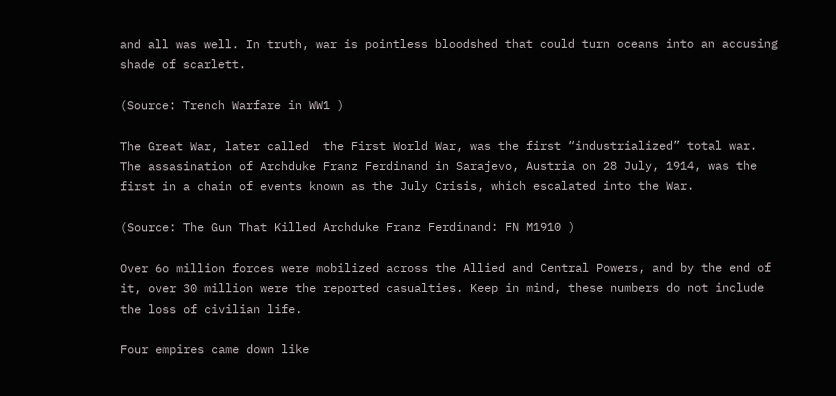and all was well. In truth, war is pointless bloodshed that could turn oceans into an accusing shade of scarlett.

(Source: Trench Warfare in WW1 )

The Great War, later called  the First World War, was the first “industrialized” total war. The assasination of Archduke Franz Ferdinand in Sarajevo, Austria on 28 July, 1914, was the first in a chain of events known as the July Crisis, which escalated into the War.

(Source: The Gun That Killed Archduke Franz Ferdinand: FN M1910 )

Over 6o million forces were mobilized across the Allied and Central Powers, and by the end of it, over 30 million were the reported casualties. Keep in mind, these numbers do not include the loss of civilian life.

Four empires came down like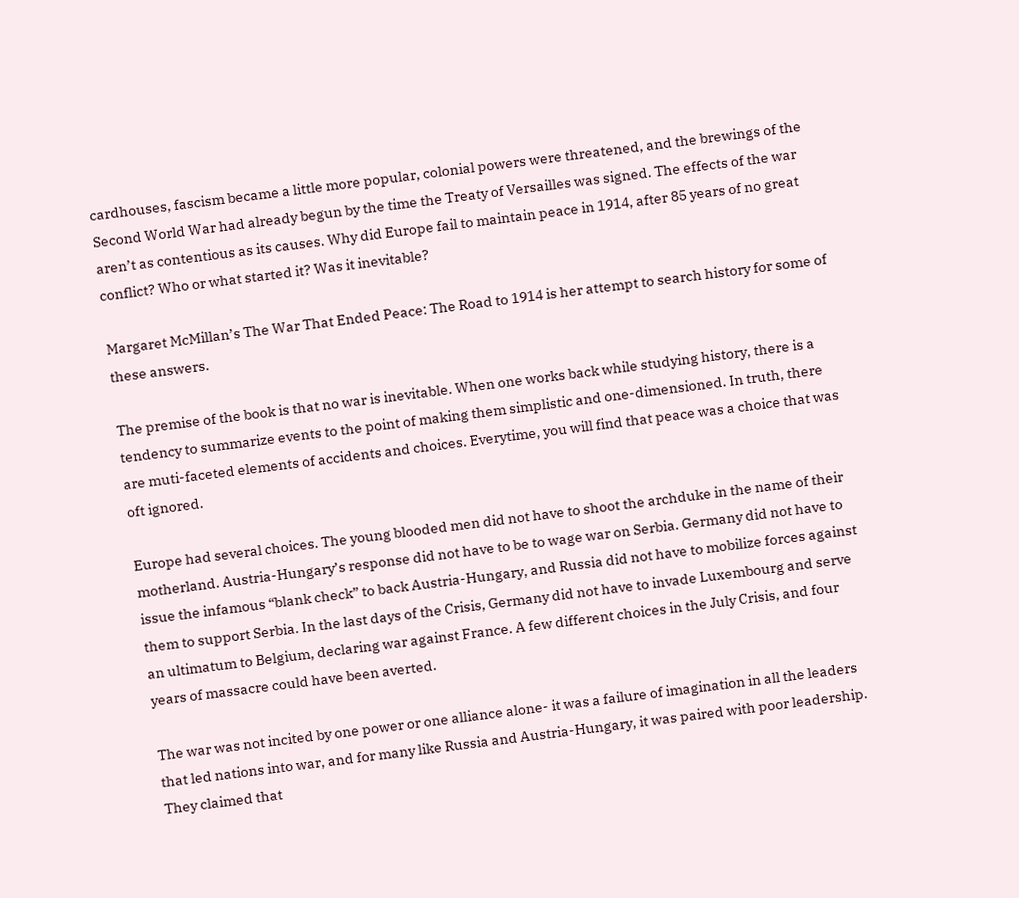cardhouses, fascism became a little more popular, colonial powers were threatened, and the brewings of the Second World War had already begun by the time the Treaty of Versailles was signed. The effects of the war aren’t as contentious as its causes. Why did Europe fail to maintain peace in 1914, after 85 years of no great conflict? Who or what started it? Was it inevitable?

Margaret McMillan’s The War That Ended Peace: The Road to 1914 is her attempt to search history for some of these answers.

The premise of the book is that no war is inevitable. When one works back while studying history, there is a tendency to summarize events to the point of making them simplistic and one-dimensioned. In truth, there are muti-faceted elements of accidents and choices. Everytime, you will find that peace was a choice that was oft ignored.

Europe had several choices. The young blooded men did not have to shoot the archduke in the name of their motherland. Austria-Hungary’s response did not have to be to wage war on Serbia. Germany did not have to issue the infamous “blank check” to back Austria-Hungary, and Russia did not have to mobilize forces against them to support Serbia. In the last days of the Crisis, Germany did not have to invade Luxembourg and serve an ultimatum to Belgium, declaring war against France. A few different choices in the July Crisis, and four years of massacre could have been averted.

The war was not incited by one power or one alliance alone- it was a failure of imagination in all the leaders that led nations into war, and for many like Russia and Austria-Hungary, it was paired with poor leadership. They claimed that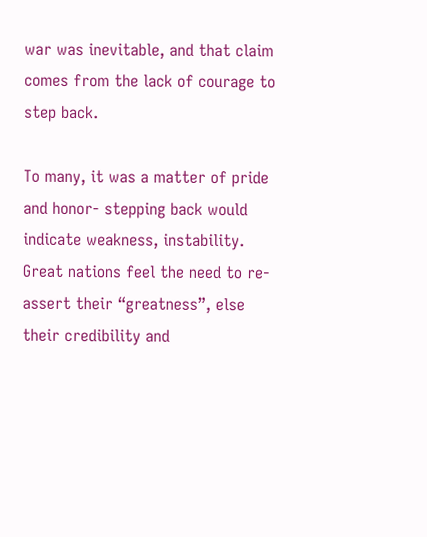war was inevitable, and that claim comes from the lack of courage to step back.

To many, it was a matter of pride and honor- stepping back would indicate weakness, instability. Great nations feel the need to re-assert their “greatness”, else their credibility and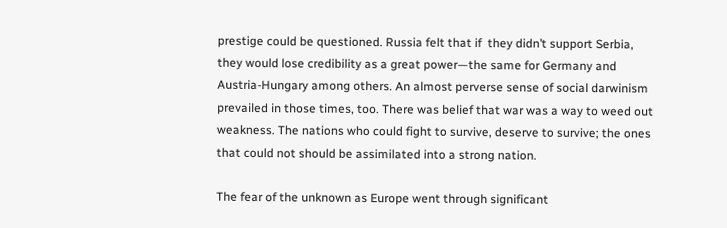prestige could be questioned. Russia felt that if  they didn’t support Serbia, they would lose credibility as a great power—the same for Germany and Austria-Hungary among others. An almost perverse sense of social darwinism prevailed in those times, too. There was belief that war was a way to weed out weakness. The nations who could fight to survive, deserve to survive; the ones that could not should be assimilated into a strong nation.

The fear of the unknown as Europe went through significant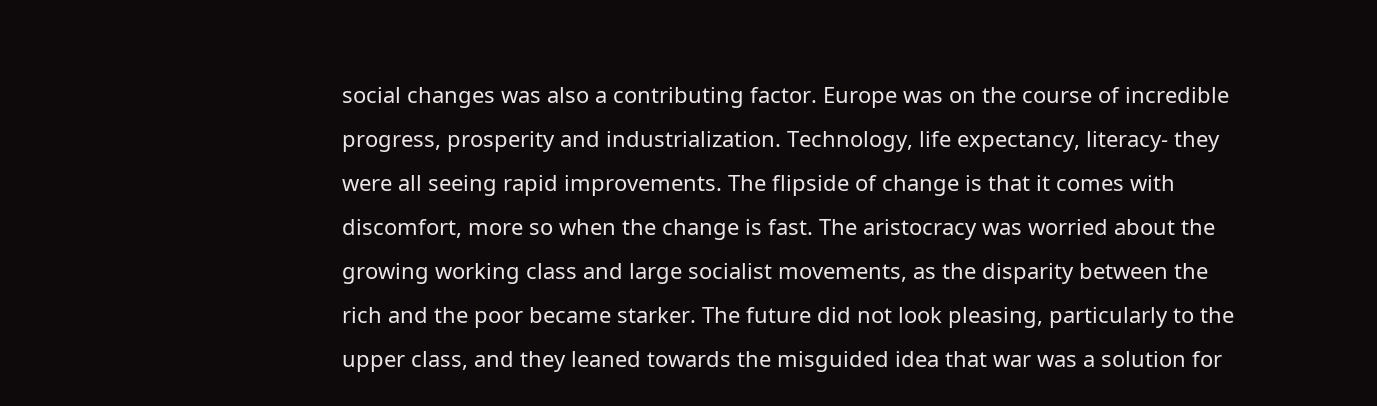social changes was also a contributing factor. Europe was on the course of incredible progress, prosperity and industrialization. Technology, life expectancy, literacy- they were all seeing rapid improvements. The flipside of change is that it comes with discomfort, more so when the change is fast. The aristocracy was worried about the growing working class and large socialist movements, as the disparity between the rich and the poor became starker. The future did not look pleasing, particularly to the upper class, and they leaned towards the misguided idea that war was a solution for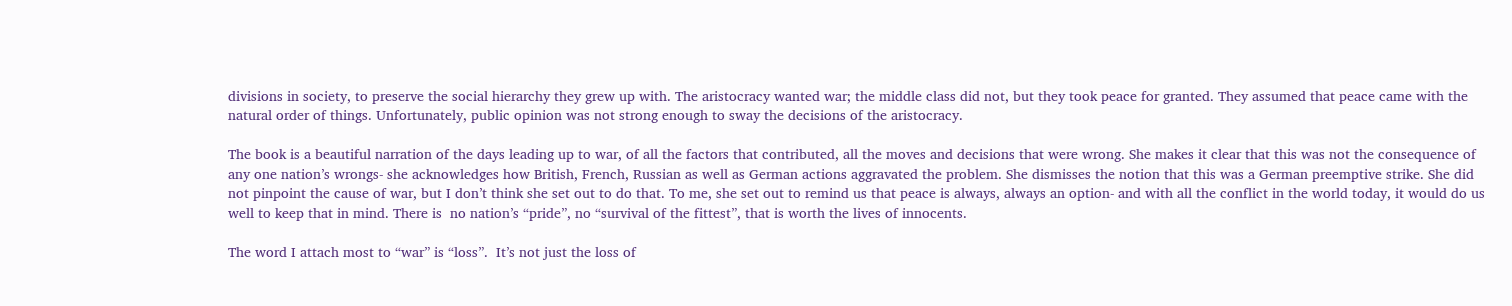divisions in society, to preserve the social hierarchy they grew up with. The aristocracy wanted war; the middle class did not, but they took peace for granted. They assumed that peace came with the natural order of things. Unfortunately, public opinion was not strong enough to sway the decisions of the aristocracy.

The book is a beautiful narration of the days leading up to war, of all the factors that contributed, all the moves and decisions that were wrong. She makes it clear that this was not the consequence of any one nation’s wrongs- she acknowledges how British, French, Russian as well as German actions aggravated the problem. She dismisses the notion that this was a German preemptive strike. She did not pinpoint the cause of war, but I don’t think she set out to do that. To me, she set out to remind us that peace is always, always an option- and with all the conflict in the world today, it would do us well to keep that in mind. There is  no nation’s “pride”, no “survival of the fittest”, that is worth the lives of innocents.

The word I attach most to “war” is “loss”.  It’s not just the loss of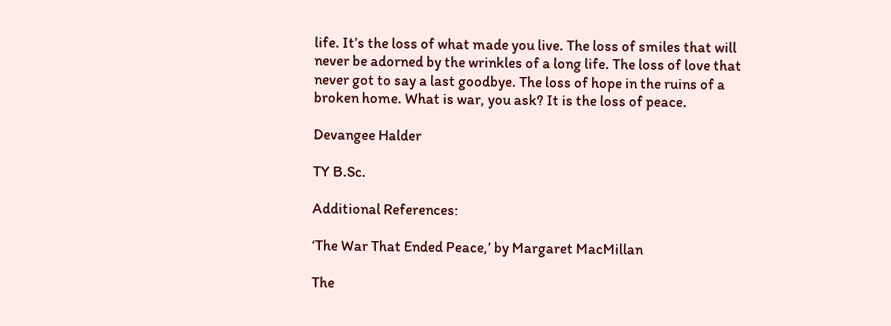life. It’s the loss of what made you live. The loss of smiles that will never be adorned by the wrinkles of a long life. The loss of love that never got to say a last goodbye. The loss of hope in the ruins of a broken home. What is war, you ask? It is the loss of peace.

Devangee Halder

TY B.Sc.

Additional References:

‘The War That Ended Peace,’ by Margaret MacMillan

The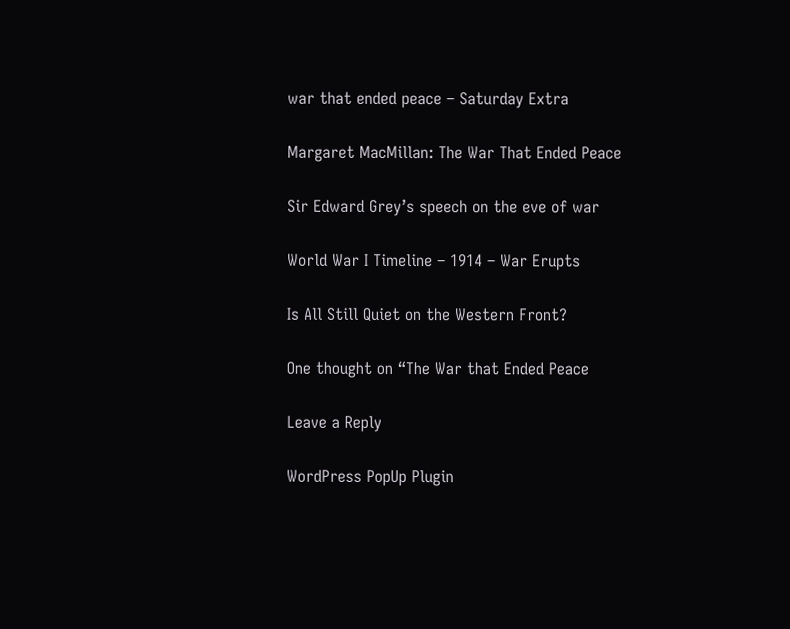war that ended peace – Saturday Extra

Margaret MacMillan: The War That Ended Peace

Sir Edward Grey’s speech on the eve of war

World War I Timeline – 1914 – War Erupts

Is All Still Quiet on the Western Front?

One thought on “The War that Ended Peace

Leave a Reply

WordPress PopUp Plugin